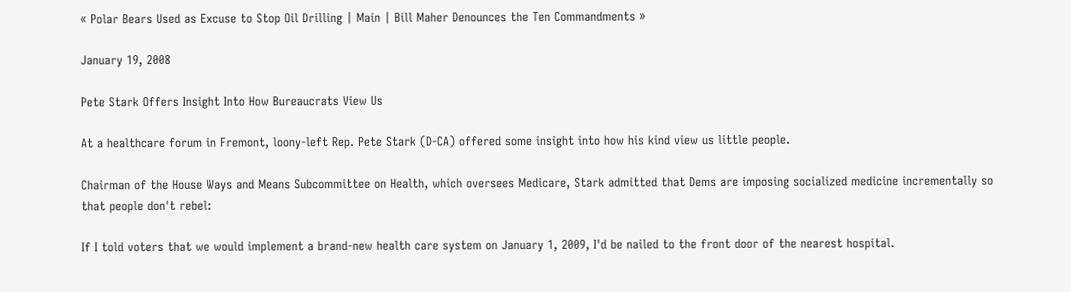« Polar Bears Used as Excuse to Stop Oil Drilling | Main | Bill Maher Denounces the Ten Commandments »

January 19, 2008

Pete Stark Offers Insight Into How Bureaucrats View Us

At a healthcare forum in Fremont, loony-left Rep. Pete Stark (D-CA) offered some insight into how his kind view us little people.

Chairman of the House Ways and Means Subcommittee on Health, which oversees Medicare, Stark admitted that Dems are imposing socialized medicine incrementally so that people don't rebel:

If I told voters that we would implement a brand-new health care system on January 1, 2009, I'd be nailed to the front door of the nearest hospital.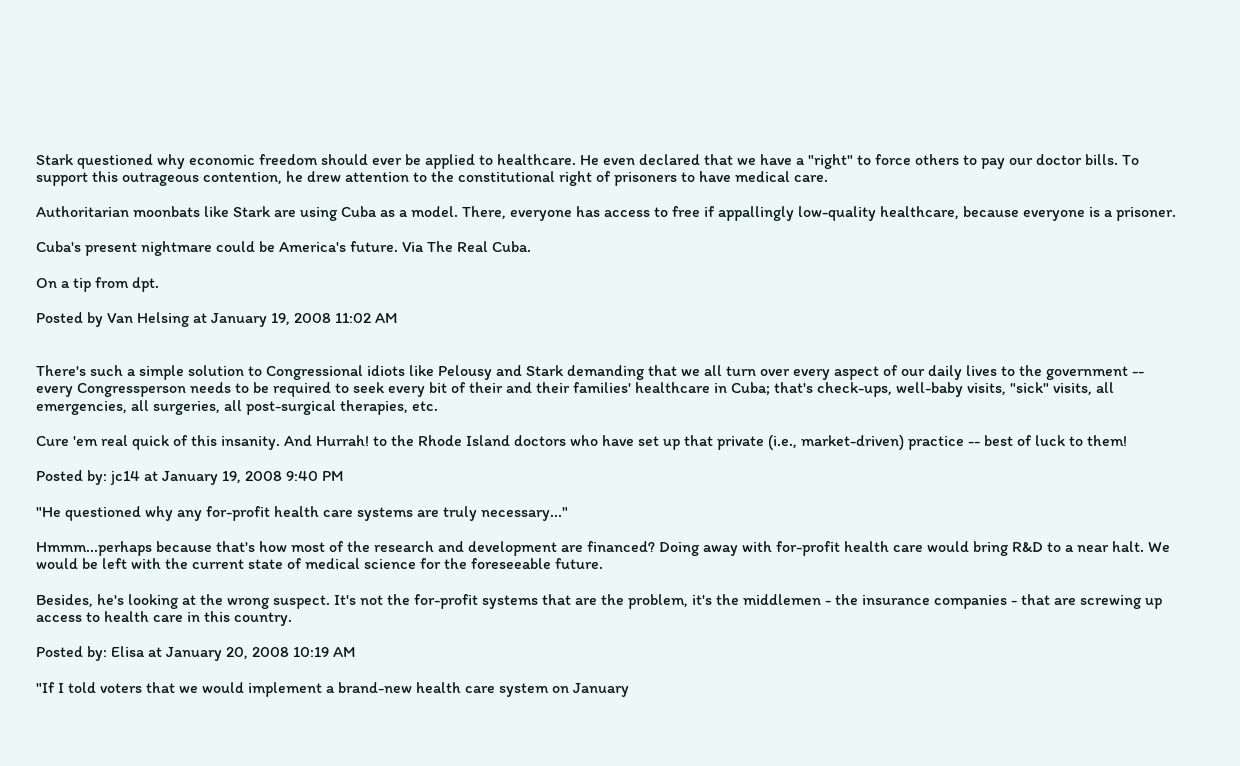Stark questioned why economic freedom should ever be applied to healthcare. He even declared that we have a "right" to force others to pay our doctor bills. To support this outrageous contention, he drew attention to the constitutional right of prisoners to have medical care.

Authoritarian moonbats like Stark are using Cuba as a model. There, everyone has access to free if appallingly low-quality healthcare, because everyone is a prisoner.

Cuba's present nightmare could be America's future. Via The Real Cuba.

On a tip from dpt.

Posted by Van Helsing at January 19, 2008 11:02 AM


There's such a simple solution to Congressional idiots like Pelousy and Stark demanding that we all turn over every aspect of our daily lives to the government -- every Congressperson needs to be required to seek every bit of their and their families' healthcare in Cuba; that's check-ups, well-baby visits, "sick" visits, all emergencies, all surgeries, all post-surgical therapies, etc.

Cure 'em real quick of this insanity. And Hurrah! to the Rhode Island doctors who have set up that private (i.e., market-driven) practice -- best of luck to them!

Posted by: jc14 at January 19, 2008 9:40 PM

"He questioned why any for-profit health care systems are truly necessary..."

Hmmm...perhaps because that's how most of the research and development are financed? Doing away with for-profit health care would bring R&D to a near halt. We would be left with the current state of medical science for the foreseeable future.

Besides, he's looking at the wrong suspect. It's not the for-profit systems that are the problem, it's the middlemen - the insurance companies - that are screwing up access to health care in this country.

Posted by: Elisa at January 20, 2008 10:19 AM

"If I told voters that we would implement a brand-new health care system on January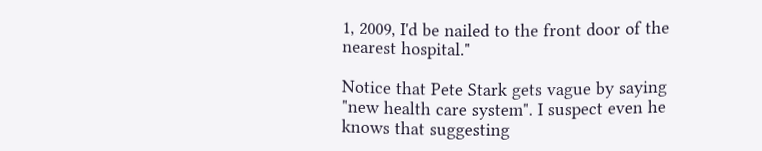1, 2009, I'd be nailed to the front door of the nearest hospital."

Notice that Pete Stark gets vague by saying "new health care system". I suspect even he knows that suggesting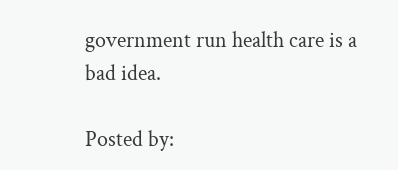government run health care is a bad idea.

Posted by: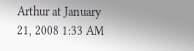Arthur at January 21, 2008 1:33 AM